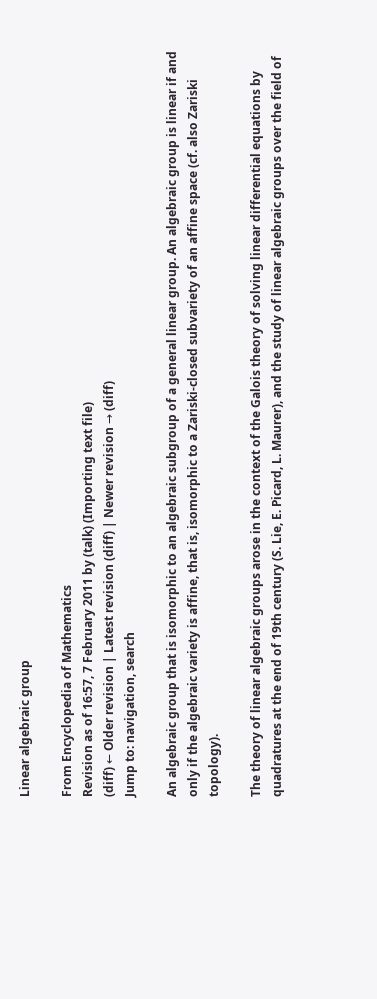Linear algebraic group

From Encyclopedia of Mathematics
Revision as of 16:57, 7 February 2011 by (talk) (Importing text file)
(diff) ← Older revision | Latest revision (diff) | Newer revision → (diff)
Jump to: navigation, search

An algebraic group that is isomorphic to an algebraic subgroup of a general linear group. An algebraic group is linear if and only if the algebraic variety is affine, that is, isomorphic to a Zariski-closed subvariety of an affine space (cf. also Zariski topology).

The theory of linear algebraic groups arose in the context of the Galois theory of solving linear differential equations by quadratures at the end of 19th century (S. Lie, E. Picard, L. Maurer), and the study of linear algebraic groups over the field of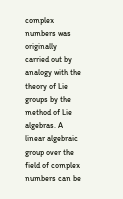complex numbers was originally carried out by analogy with the theory of Lie groups by the method of Lie algebras. A linear algebraic group over the field of complex numbers can be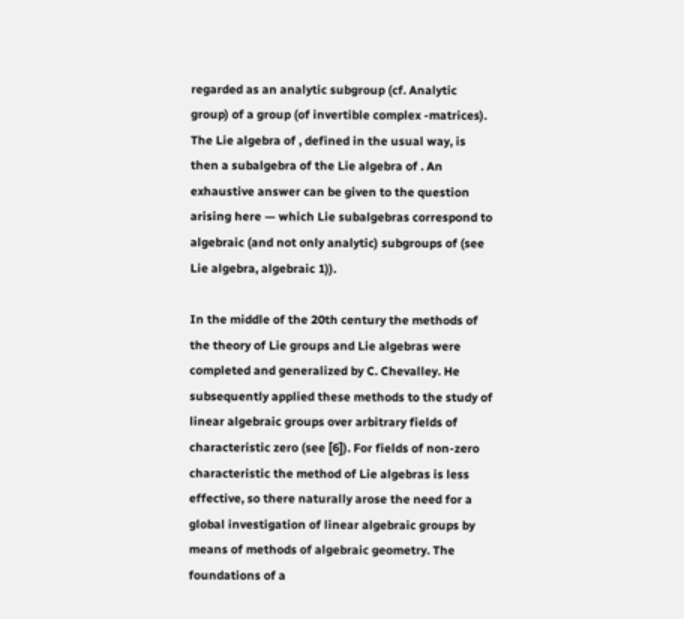regarded as an analytic subgroup (cf. Analytic group) of a group (of invertible complex -matrices). The Lie algebra of , defined in the usual way, is then a subalgebra of the Lie algebra of . An exhaustive answer can be given to the question arising here — which Lie subalgebras correspond to algebraic (and not only analytic) subgroups of (see Lie algebra, algebraic 1)).

In the middle of the 20th century the methods of the theory of Lie groups and Lie algebras were completed and generalized by C. Chevalley. He subsequently applied these methods to the study of linear algebraic groups over arbitrary fields of characteristic zero (see [6]). For fields of non-zero characteristic the method of Lie algebras is less effective, so there naturally arose the need for a global investigation of linear algebraic groups by means of methods of algebraic geometry. The foundations of a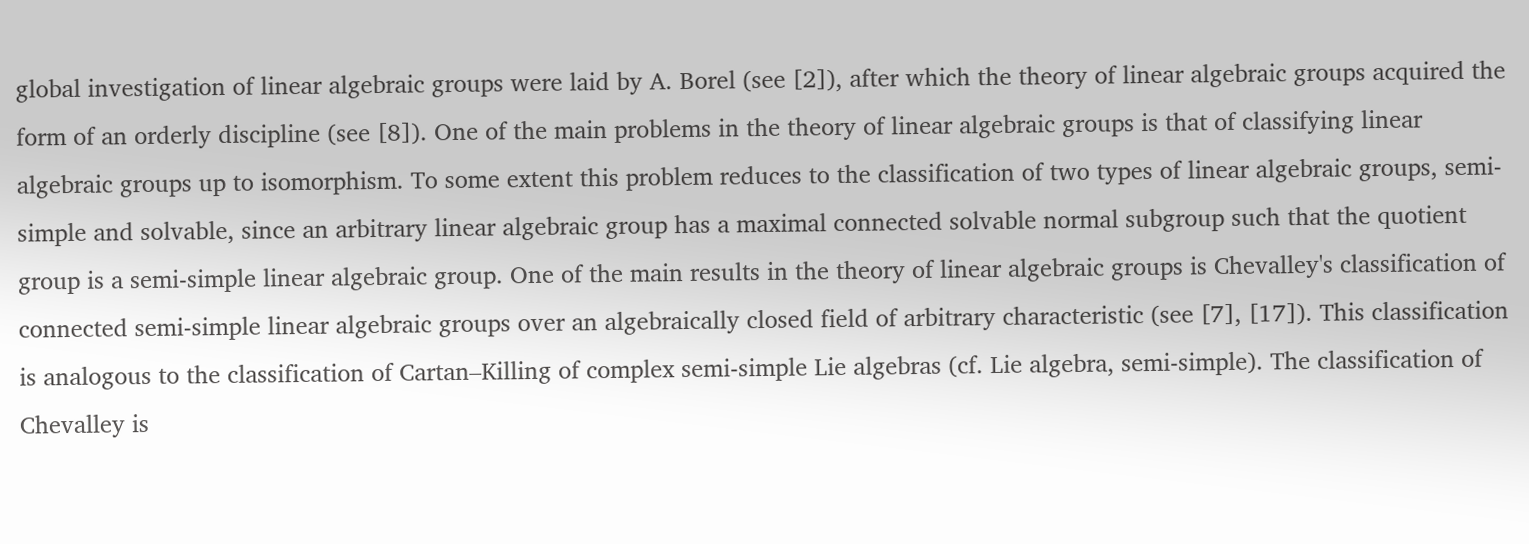global investigation of linear algebraic groups were laid by A. Borel (see [2]), after which the theory of linear algebraic groups acquired the form of an orderly discipline (see [8]). One of the main problems in the theory of linear algebraic groups is that of classifying linear algebraic groups up to isomorphism. To some extent this problem reduces to the classification of two types of linear algebraic groups, semi-simple and solvable, since an arbitrary linear algebraic group has a maximal connected solvable normal subgroup such that the quotient group is a semi-simple linear algebraic group. One of the main results in the theory of linear algebraic groups is Chevalley's classification of connected semi-simple linear algebraic groups over an algebraically closed field of arbitrary characteristic (see [7], [17]). This classification is analogous to the classification of Cartan–Killing of complex semi-simple Lie algebras (cf. Lie algebra, semi-simple). The classification of Chevalley is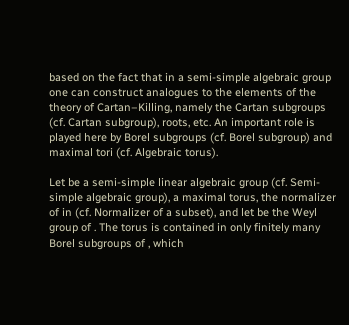based on the fact that in a semi-simple algebraic group one can construct analogues to the elements of the theory of Cartan–Killing, namely the Cartan subgroups (cf. Cartan subgroup), roots, etc. An important role is played here by Borel subgroups (cf. Borel subgroup) and maximal tori (cf. Algebraic torus).

Let be a semi-simple linear algebraic group (cf. Semi-simple algebraic group), a maximal torus, the normalizer of in (cf. Normalizer of a subset), and let be the Weyl group of . The torus is contained in only finitely many Borel subgroups of , which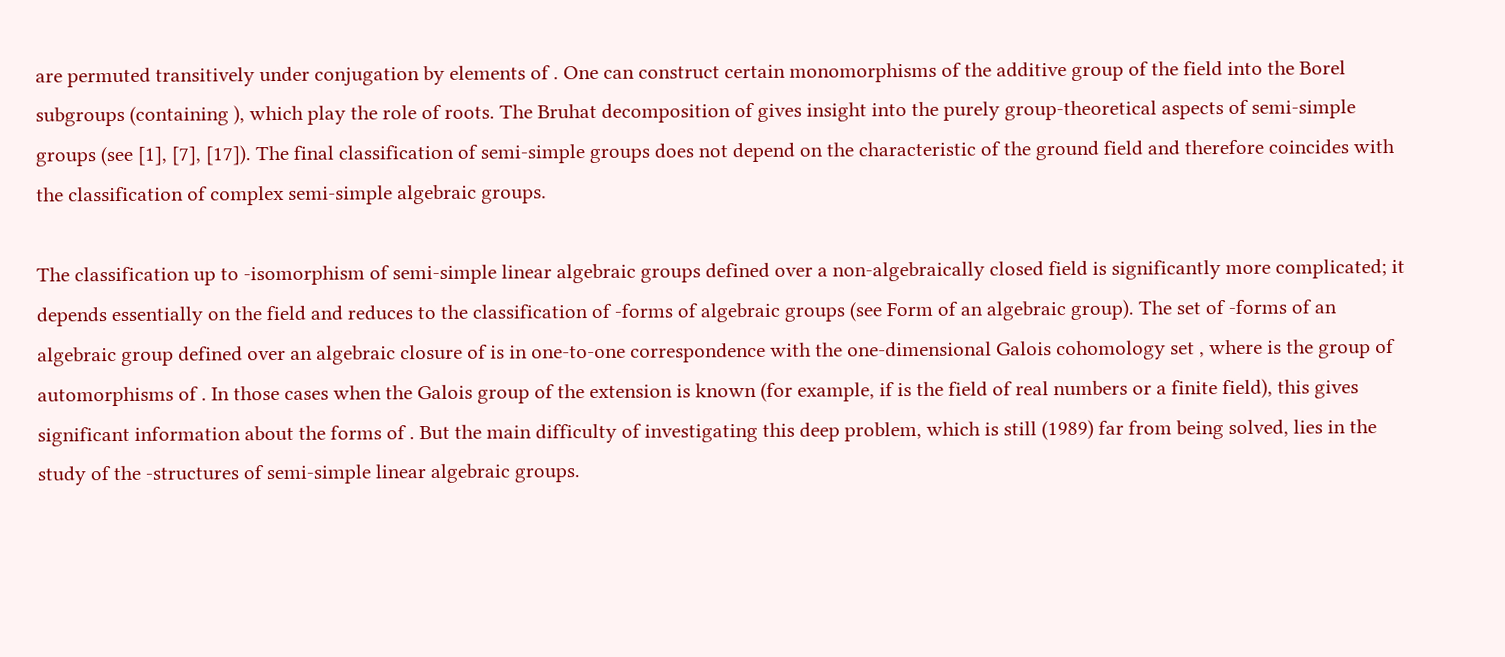are permuted transitively under conjugation by elements of . One can construct certain monomorphisms of the additive group of the field into the Borel subgroups (containing ), which play the role of roots. The Bruhat decomposition of gives insight into the purely group-theoretical aspects of semi-simple groups (see [1], [7], [17]). The final classification of semi-simple groups does not depend on the characteristic of the ground field and therefore coincides with the classification of complex semi-simple algebraic groups.

The classification up to -isomorphism of semi-simple linear algebraic groups defined over a non-algebraically closed field is significantly more complicated; it depends essentially on the field and reduces to the classification of -forms of algebraic groups (see Form of an algebraic group). The set of -forms of an algebraic group defined over an algebraic closure of is in one-to-one correspondence with the one-dimensional Galois cohomology set , where is the group of automorphisms of . In those cases when the Galois group of the extension is known (for example, if is the field of real numbers or a finite field), this gives significant information about the forms of . But the main difficulty of investigating this deep problem, which is still (1989) far from being solved, lies in the study of the -structures of semi-simple linear algebraic groups.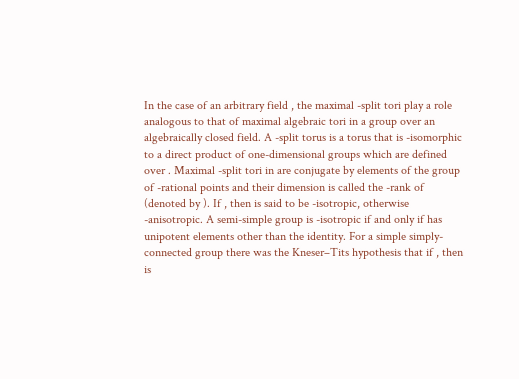In the case of an arbitrary field , the maximal -split tori play a role analogous to that of maximal algebraic tori in a group over an algebraically closed field. A -split torus is a torus that is -isomorphic to a direct product of one-dimensional groups which are defined over . Maximal -split tori in are conjugate by elements of the group of -rational points and their dimension is called the -rank of (denoted by ). If , then is said to be -isotropic, otherwise -anisotropic. A semi-simple group is -isotropic if and only if has unipotent elements other than the identity. For a simple simply-connected group there was the Kneser–Tits hypothesis that if , then is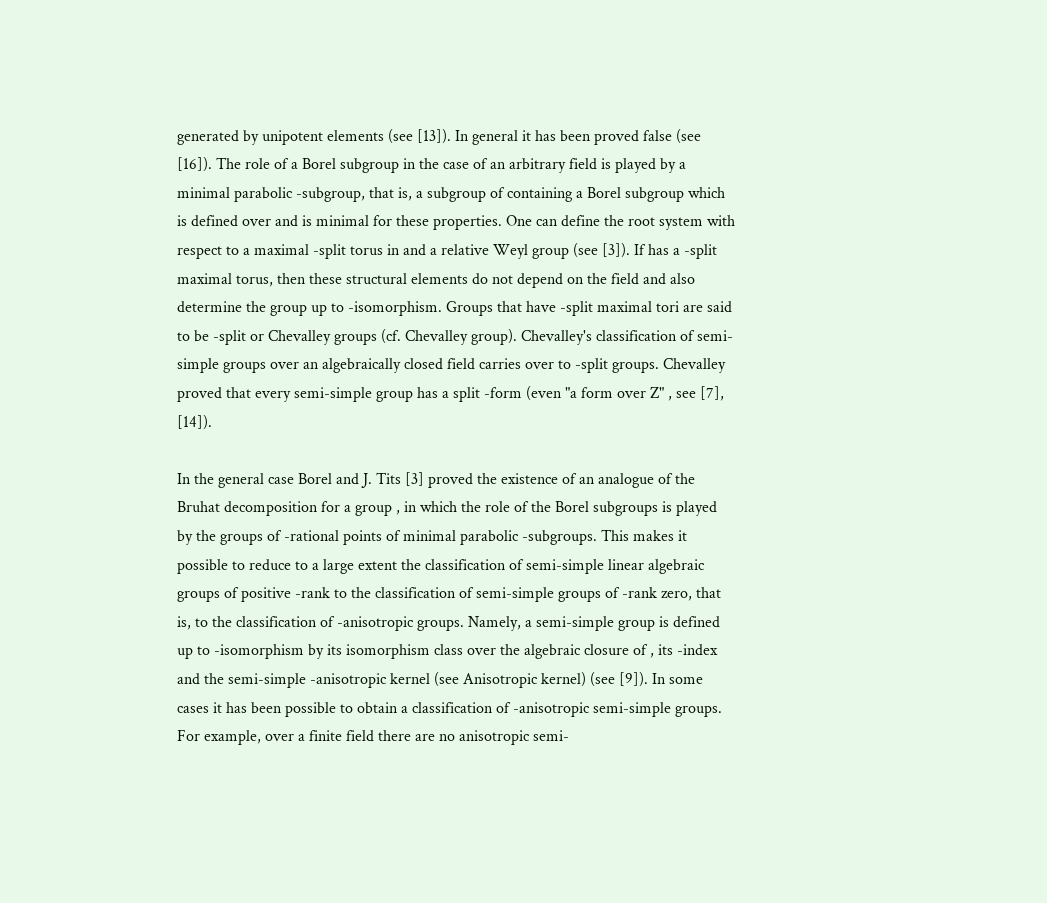generated by unipotent elements (see [13]). In general it has been proved false (see [16]). The role of a Borel subgroup in the case of an arbitrary field is played by a minimal parabolic -subgroup, that is, a subgroup of containing a Borel subgroup which is defined over and is minimal for these properties. One can define the root system with respect to a maximal -split torus in and a relative Weyl group (see [3]). If has a -split maximal torus, then these structural elements do not depend on the field and also determine the group up to -isomorphism. Groups that have -split maximal tori are said to be -split or Chevalley groups (cf. Chevalley group). Chevalley's classification of semi-simple groups over an algebraically closed field carries over to -split groups. Chevalley proved that every semi-simple group has a split -form (even "a form over Z" , see [7], [14]).

In the general case Borel and J. Tits [3] proved the existence of an analogue of the Bruhat decomposition for a group , in which the role of the Borel subgroups is played by the groups of -rational points of minimal parabolic -subgroups. This makes it possible to reduce to a large extent the classification of semi-simple linear algebraic groups of positive -rank to the classification of semi-simple groups of -rank zero, that is, to the classification of -anisotropic groups. Namely, a semi-simple group is defined up to -isomorphism by its isomorphism class over the algebraic closure of , its -index and the semi-simple -anisotropic kernel (see Anisotropic kernel) (see [9]). In some cases it has been possible to obtain a classification of -anisotropic semi-simple groups. For example, over a finite field there are no anisotropic semi-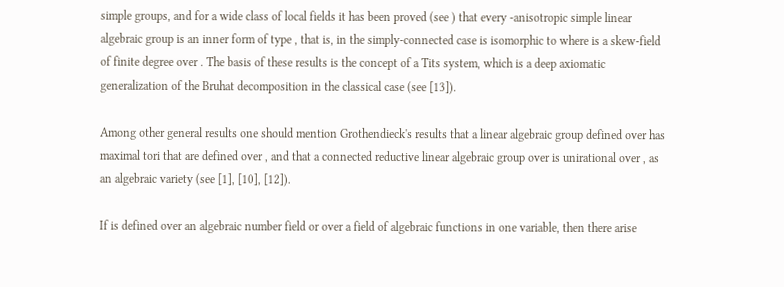simple groups, and for a wide class of local fields it has been proved (see ) that every -anisotropic simple linear algebraic group is an inner form of type , that is, in the simply-connected case is isomorphic to where is a skew-field of finite degree over . The basis of these results is the concept of a Tits system, which is a deep axiomatic generalization of the Bruhat decomposition in the classical case (see [13]).

Among other general results one should mention Grothendieck's results that a linear algebraic group defined over has maximal tori that are defined over , and that a connected reductive linear algebraic group over is unirational over , as an algebraic variety (see [1], [10], [12]).

If is defined over an algebraic number field or over a field of algebraic functions in one variable, then there arise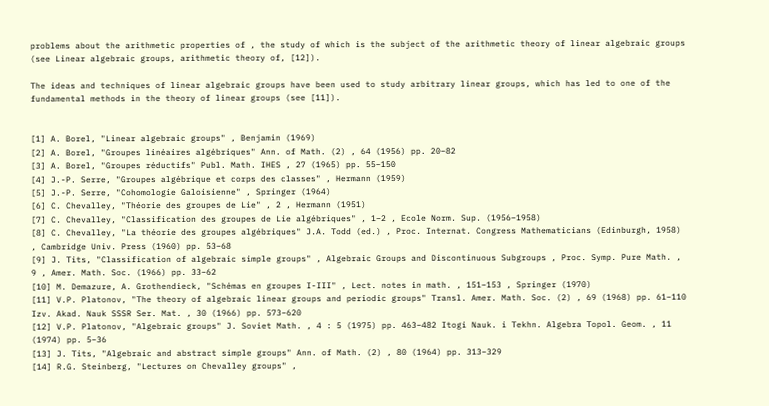problems about the arithmetic properties of , the study of which is the subject of the arithmetic theory of linear algebraic groups (see Linear algebraic groups, arithmetic theory of, [12]).

The ideas and techniques of linear algebraic groups have been used to study arbitrary linear groups, which has led to one of the fundamental methods in the theory of linear groups (see [11]).


[1] A. Borel, "Linear algebraic groups" , Benjamin (1969)
[2] A. Borel, "Groupes linéaires algébriques" Ann. of Math. (2) , 64 (1956) pp. 20–82
[3] A. Borel, "Groupes réductifs" Publ. Math. IHES , 27 (1965) pp. 55–150
[4] J.-P. Serre, "Groupes algébrique et corps des classes" , Hermann (1959)
[5] J.-P. Serre, "Cohomologie Galoisienne" , Springer (1964)
[6] C. Chevalley, "Théorie des groupes de Lie" , 2 , Hermann (1951)
[7] C. Chevalley, "Classification des groupes de Lie algébriques" , 1–2 , Ecole Norm. Sup. (1956–1958)
[8] C. Chevalley, "La théorie des groupes algébriques" J.A. Todd (ed.) , Proc. Internat. Congress Mathematicians (Edinburgh, 1958) , Cambridge Univ. Press (1960) pp. 53–68
[9] J. Tits, "Classification of algebraic simple groups" , Algebraic Groups and Discontinuous Subgroups , Proc. Symp. Pure Math. , 9 , Amer. Math. Soc. (1966) pp. 33–62
[10] M. Demazure, A. Grothendieck, "Schémas en groupes I-III" , Lect. notes in math. , 151–153 , Springer (1970)
[11] V.P. Platonov, "The theory of algebraic linear groups and periodic groups" Transl. Amer. Math. Soc. (2) , 69 (1968) pp. 61–110 Izv. Akad. Nauk SSSR Ser. Mat. , 30 (1966) pp. 573–620
[12] V.P. Platonov, "Algebraic groups" J. Soviet Math. , 4 : 5 (1975) pp. 463–482 Itogi Nauk. i Tekhn. Algebra Topol. Geom. , 11 (1974) pp. 5–36
[13] J. Tits, "Algebraic and abstract simple groups" Ann. of Math. (2) , 80 (1964) pp. 313–329
[14] R.G. Steinberg, "Lectures on Chevalley groups" ,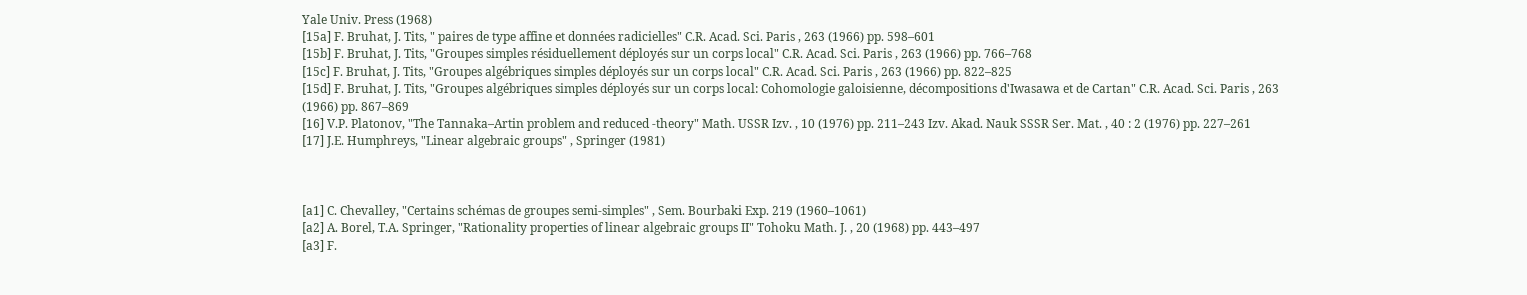Yale Univ. Press (1968)
[15a] F. Bruhat, J. Tits, " paires de type affine et données radicielles" C.R. Acad. Sci. Paris , 263 (1966) pp. 598–601
[15b] F. Bruhat, J. Tits, "Groupes simples résiduellement déployés sur un corps local" C.R. Acad. Sci. Paris , 263 (1966) pp. 766–768
[15c] F. Bruhat, J. Tits, "Groupes algébriques simples déployés sur un corps local" C.R. Acad. Sci. Paris , 263 (1966) pp. 822–825
[15d] F. Bruhat, J. Tits, "Groupes algébriques simples déployés sur un corps local: Cohomologie galoisienne, décompositions d'Iwasawa et de Cartan" C.R. Acad. Sci. Paris , 263 (1966) pp. 867–869
[16] V.P. Platonov, "The Tannaka–Artin problem and reduced -theory" Math. USSR Izv. , 10 (1976) pp. 211–243 Izv. Akad. Nauk SSSR Ser. Mat. , 40 : 2 (1976) pp. 227–261
[17] J.E. Humphreys, "Linear algebraic groups" , Springer (1981)



[a1] C. Chevalley, "Certains schémas de groupes semi-simples" , Sem. Bourbaki Exp. 219 (1960–1061)
[a2] A. Borel, T.A. Springer, "Rationality properties of linear algebraic groups II" Tohoku Math. J. , 20 (1968) pp. 443–497
[a3] F.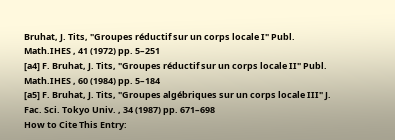Bruhat, J. Tits, "Groupes réductif sur un corps locale I" Publ. Math.IHES , 41 (1972) pp. 5–251
[a4] F. Bruhat, J. Tits, "Groupes réductif sur un corps locale II" Publ. Math.IHES , 60 (1984) pp. 5–184
[a5] F. Bruhat, J. Tits, "Groupes algébriques sur un corps locale III" J. Fac. Sci. Tokyo Univ. , 34 (1987) pp. 671–698
How to Cite This Entry: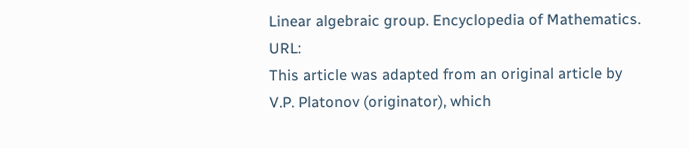Linear algebraic group. Encyclopedia of Mathematics. URL:
This article was adapted from an original article by V.P. Platonov (originator), which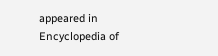appeared in Encyclopedia of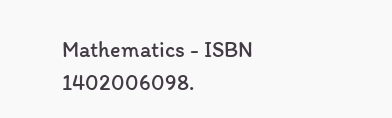Mathematics - ISBN 1402006098.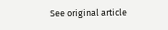See original article